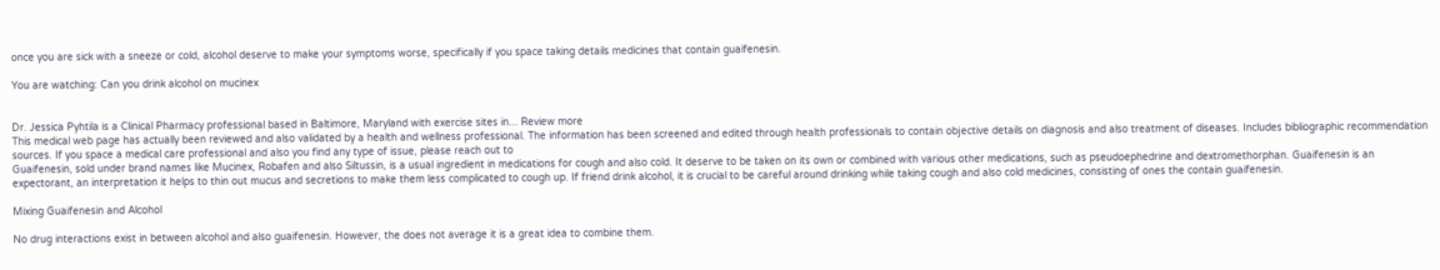once you are sick with a sneeze or cold, alcohol deserve to make your symptoms worse, specifically if you space taking details medicines that contain guaifenesin.

You are watching: Can you drink alcohol on mucinex


Dr. Jessica Pyhtila is a Clinical Pharmacy professional based in Baltimore, Maryland with exercise sites in... Review more
This medical web page has actually been reviewed and also validated by a health and wellness professional. The information has been screened and edited through health professionals to contain objective details on diagnosis and also treatment of diseases. Includes bibliographic recommendation sources. If you space a medical care professional and also you find any type of issue, please reach out to
Guaifenesin, sold under brand names like Mucinex, Robafen and also Siltussin, is a usual ingredient in medications for cough and also cold. It deserve to be taken on its own or combined with various other medications, such as pseudoephedrine and dextromethorphan. Guaifenesin is an expectorant, an interpretation it helps to thin out mucus and secretions to make them less complicated to cough up. If friend drink alcohol, it is crucial to be careful around drinking while taking cough and also cold medicines, consisting of ones the contain guaifenesin.

Mixing Guaifenesin and Alcohol

No drug interactions exist in between alcohol and also guaifenesin. However, the does not average it is a great idea to combine them.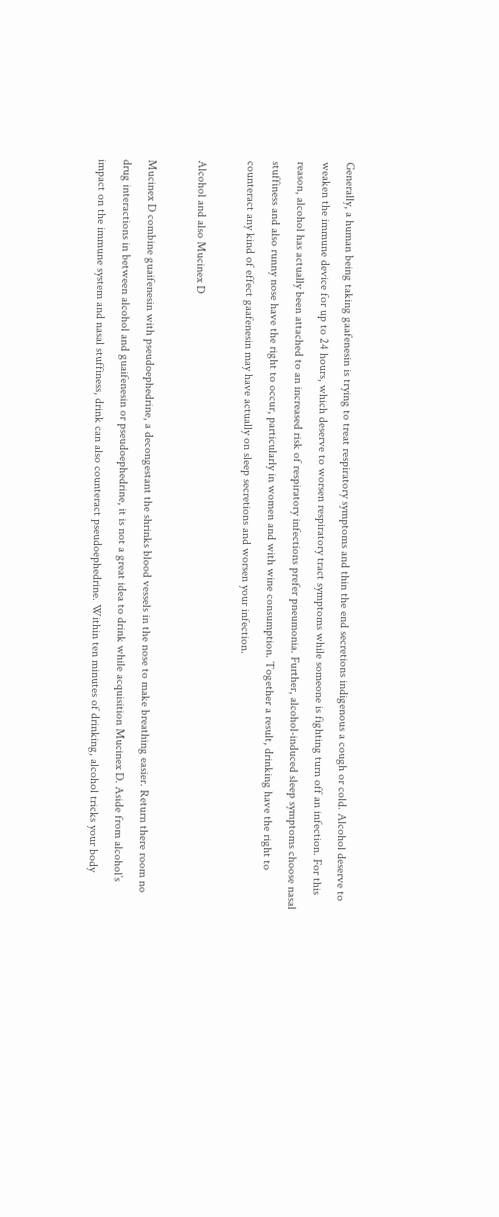Generally, a human being taking gaafenesin is trying to treat respiratory symptoms and thin the end secretions indigenous a cough or cold. Alcohol deserve to weaken the immune device for up to 24 hours, which deserve to worsen respiratory tract symptoms while someone is fighting turn off an infection. For this reason, alcohol has actually been attached to an increased risk of respiratory infections prefer pneumonia. Further, alcohol-induced sleep symptoms choose nasal stuffiness and also runny nose have the right to occur, particularly in women and with wine consumption. Together a result, drinking have the right to counteract any kind of effect gaafenesin may have actually on sleep secretions and worsen your infection.

Alcohol and also Mucinex D

Mucinex D combine guaifenesin with pseudoephedrine, a decongestant the shrinks blood vessels in the nose to make breathing easier. Return there room no drug interactions in between alcohol and guaifenesin or pseudoephedrine, it is not a great idea to drink while acquisition Mucinex D. Aside from alcohol’s impact on the immune system and nasal stuffiness, drink can also counteract pseudoephedrine. Within ten minutes of drinking, alcohol tricks your body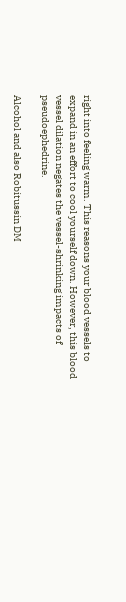right into feeling warm. This reasons your blood vessels to expand in an effort to cool yourself down. However, this blood vessel dilation negates the vessel-shrinking impacts of pseudoephedrine.

Alcohol and also Robitussin DM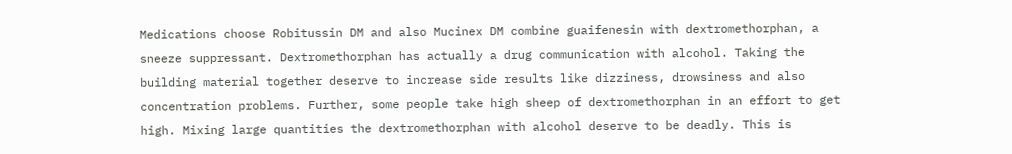Medications choose Robitussin DM and also Mucinex DM combine guaifenesin with dextromethorphan, a sneeze suppressant. Dextromethorphan has actually a drug communication with alcohol. Taking the building material together deserve to increase side results like dizziness, drowsiness and also concentration problems. Further, some people take high sheep of dextromethorphan in an effort to get high. Mixing large quantities the dextromethorphan with alcohol deserve to be deadly. This is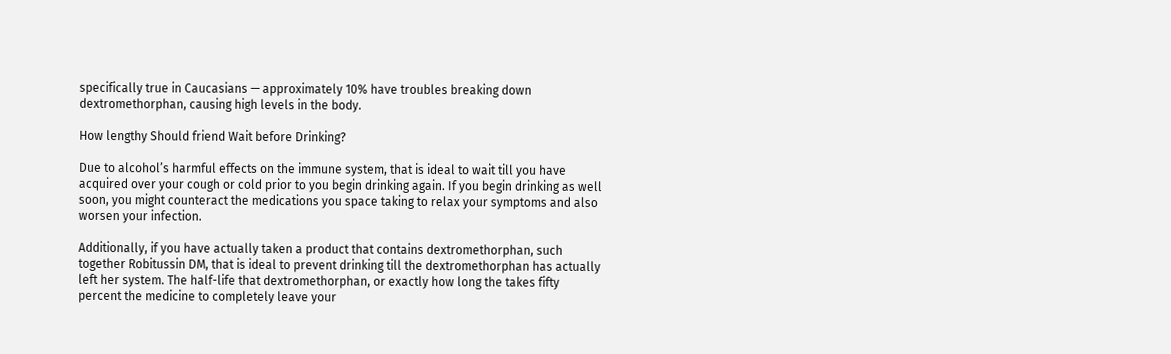specifically true in Caucasians — approximately 10% have troubles breaking down dextromethorphan, causing high levels in the body.

How lengthy Should friend Wait before Drinking?

Due to alcohol’s harmful effects on the immune system, that is ideal to wait till you have acquired over your cough or cold prior to you begin drinking again. If you begin drinking as well soon, you might counteract the medications you space taking to relax your symptoms and also worsen your infection.

Additionally, if you have actually taken a product that contains dextromethorphan, such together Robitussin DM, that is ideal to prevent drinking till the dextromethorphan has actually left her system. The half-life that dextromethorphan, or exactly how long the takes fifty percent the medicine to completely leave your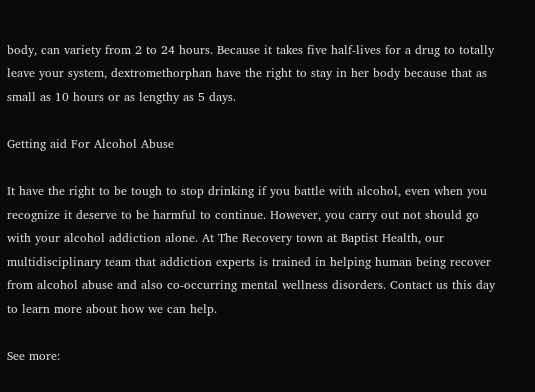body, can variety from 2 to 24 hours. Because it takes five half-lives for a drug to totally leave your system, dextromethorphan have the right to stay in her body because that as small as 10 hours or as lengthy as 5 days.

Getting aid For Alcohol Abuse

It have the right to be tough to stop drinking if you battle with alcohol, even when you recognize it deserve to be harmful to continue. However, you carry out not should go with your alcohol addiction alone. At The Recovery town at Baptist Health, our multidisciplinary team that addiction experts is trained in helping human being recover from alcohol abuse and also co-occurring mental wellness disorders. Contact us this day to learn more about how we can help.

See more: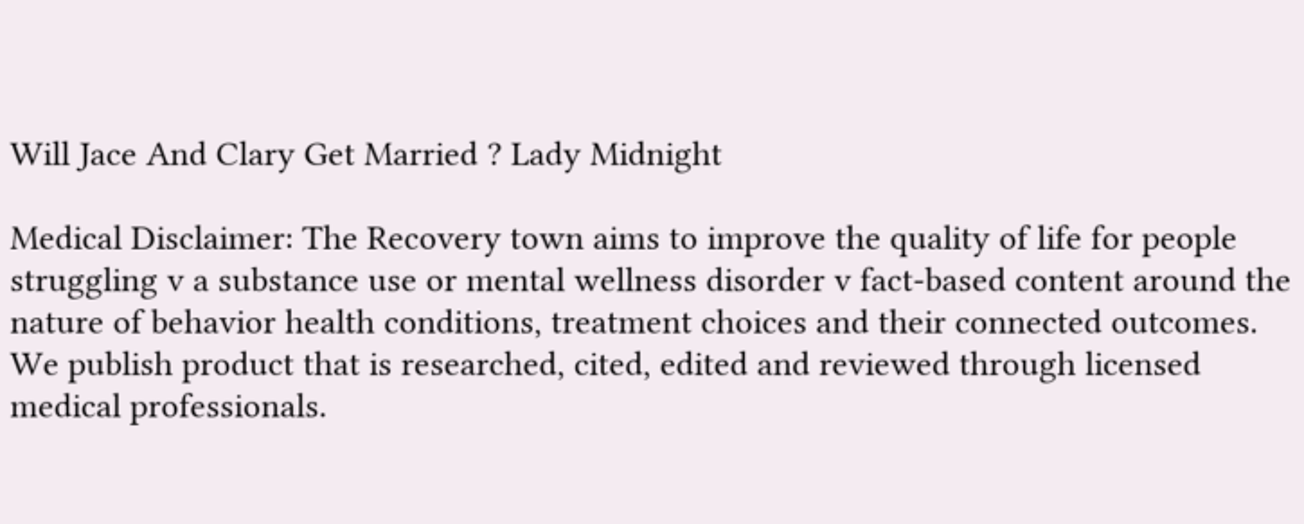Will Jace And Clary Get Married ? Lady Midnight

Medical Disclaimer: The Recovery town aims to improve the quality of life for people struggling v a substance use or mental wellness disorder v fact-based content around the nature of behavior health conditions, treatment choices and their connected outcomes. We publish product that is researched, cited, edited and reviewed through licensed medical professionals.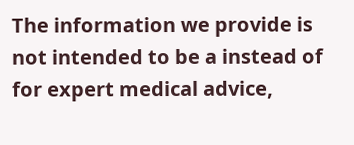The information we provide is not intended to be a instead of for expert medical advice,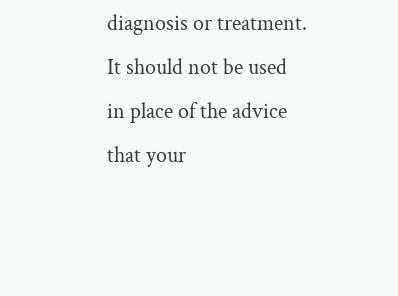diagnosis or treatment. It should not be used in place of the advice that your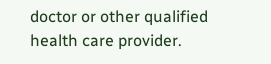doctor or other qualified health care provider.